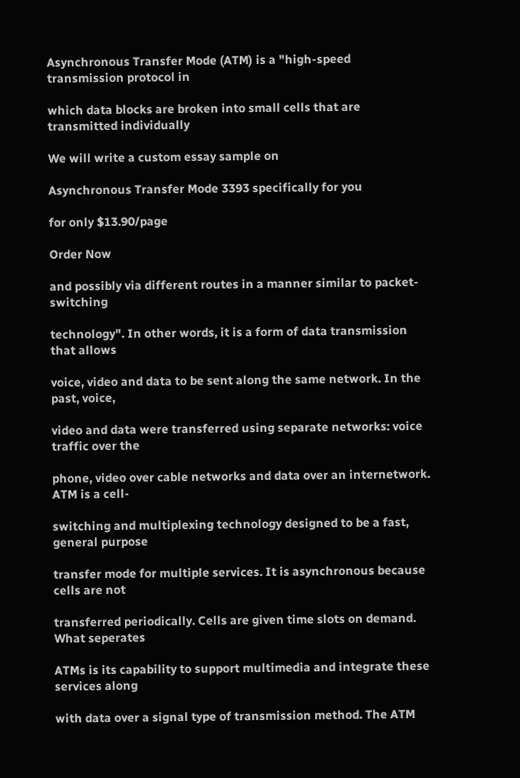Asynchronous Transfer Mode (ATM) is a "high-speed transmission protocol in

which data blocks are broken into small cells that are transmitted individually

We will write a custom essay sample on

Asynchronous Transfer Mode 3393 specifically for you

for only $13.90/page

Order Now

and possibly via different routes in a manner similar to packet-switching

technology". In other words, it is a form of data transmission that allows

voice, video and data to be sent along the same network. In the past, voice,

video and data were transferred using separate networks: voice traffic over the

phone, video over cable networks and data over an internetwork. ATM is a cell-

switching and multiplexing technology designed to be a fast, general purpose

transfer mode for multiple services. It is asynchronous because cells are not

transferred periodically. Cells are given time slots on demand. What seperates

ATMs is its capability to support multimedia and integrate these services along

with data over a signal type of transmission method. The ATM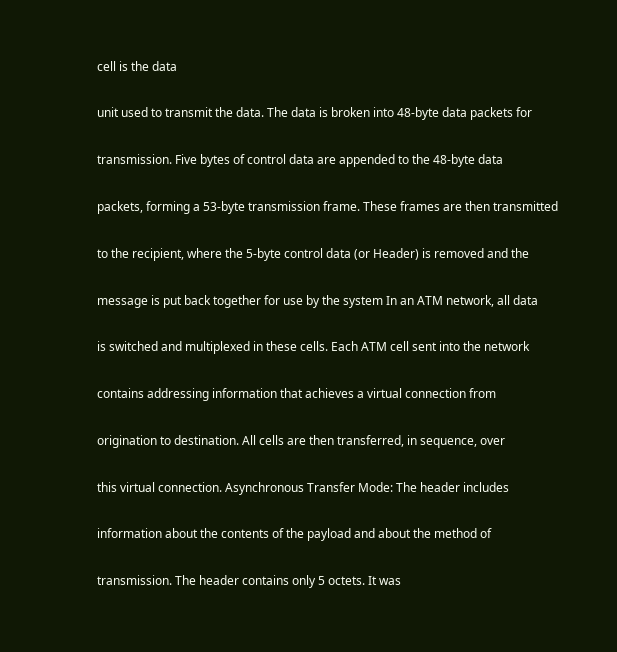cell is the data

unit used to transmit the data. The data is broken into 48-byte data packets for

transmission. Five bytes of control data are appended to the 48-byte data

packets, forming a 53-byte transmission frame. These frames are then transmitted

to the recipient, where the 5-byte control data (or Header) is removed and the

message is put back together for use by the system In an ATM network, all data

is switched and multiplexed in these cells. Each ATM cell sent into the network

contains addressing information that achieves a virtual connection from

origination to destination. All cells are then transferred, in sequence, over

this virtual connection. Asynchronous Transfer Mode: The header includes

information about the contents of the payload and about the method of

transmission. The header contains only 5 octets. It was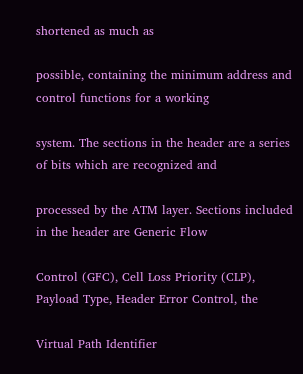shortened as much as

possible, containing the minimum address and control functions for a working

system. The sections in the header are a series of bits which are recognized and

processed by the ATM layer. Sections included in the header are Generic Flow

Control (GFC), Cell Loss Priority (CLP), Payload Type, Header Error Control, the

Virtual Path Identifier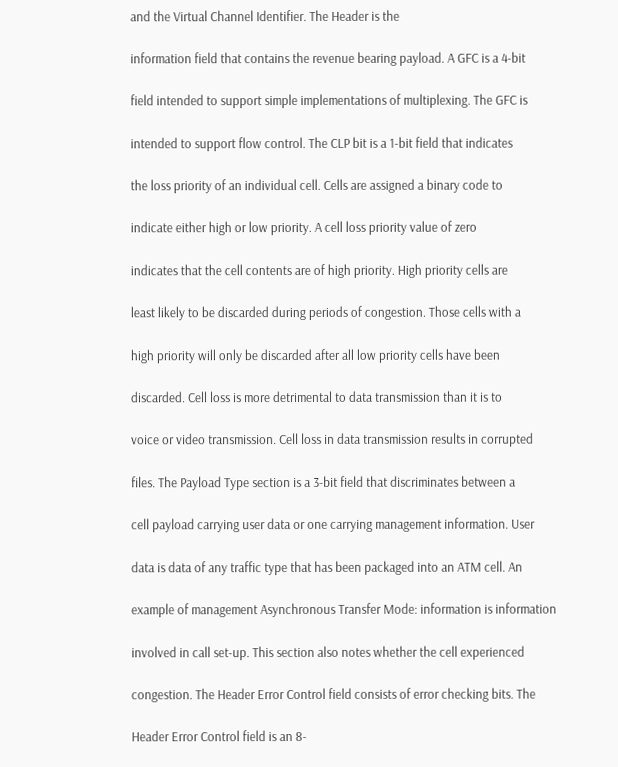and the Virtual Channel Identifier. The Header is the

information field that contains the revenue bearing payload. A GFC is a 4-bit

field intended to support simple implementations of multiplexing. The GFC is

intended to support flow control. The CLP bit is a 1-bit field that indicates

the loss priority of an individual cell. Cells are assigned a binary code to

indicate either high or low priority. A cell loss priority value of zero

indicates that the cell contents are of high priority. High priority cells are

least likely to be discarded during periods of congestion. Those cells with a

high priority will only be discarded after all low priority cells have been

discarded. Cell loss is more detrimental to data transmission than it is to

voice or video transmission. Cell loss in data transmission results in corrupted

files. The Payload Type section is a 3-bit field that discriminates between a

cell payload carrying user data or one carrying management information. User

data is data of any traffic type that has been packaged into an ATM cell. An

example of management Asynchronous Transfer Mode: information is information

involved in call set-up. This section also notes whether the cell experienced

congestion. The Header Error Control field consists of error checking bits. The

Header Error Control field is an 8-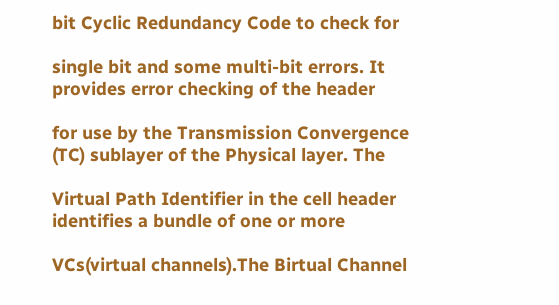bit Cyclic Redundancy Code to check for

single bit and some multi-bit errors. It provides error checking of the header

for use by the Transmission Convergence (TC) sublayer of the Physical layer. The

Virtual Path Identifier in the cell header identifies a bundle of one or more

VCs(virtual channels).The Birtual Channel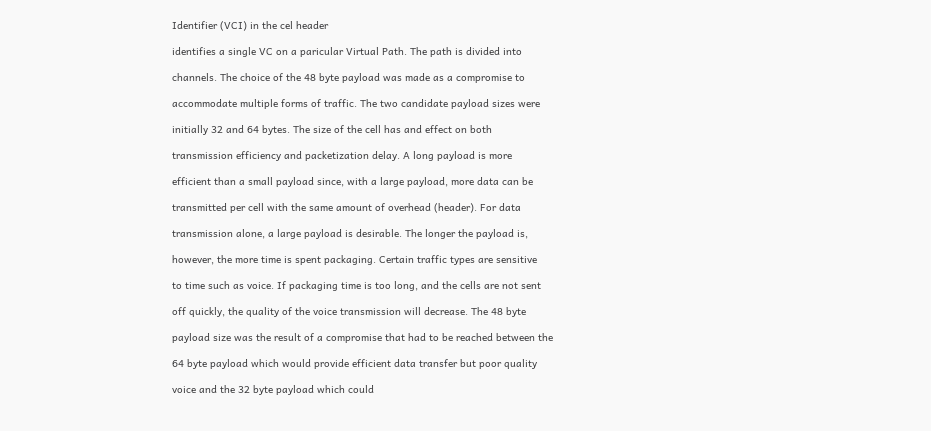Identifier (VCI) in the cel header

identifies a single VC on a paricular Virtual Path. The path is divided into

channels. The choice of the 48 byte payload was made as a compromise to

accommodate multiple forms of traffic. The two candidate payload sizes were

initially 32 and 64 bytes. The size of the cell has and effect on both

transmission efficiency and packetization delay. A long payload is more

efficient than a small payload since, with a large payload, more data can be

transmitted per cell with the same amount of overhead (header). For data

transmission alone, a large payload is desirable. The longer the payload is,

however, the more time is spent packaging. Certain traffic types are sensitive

to time such as voice. If packaging time is too long, and the cells are not sent

off quickly, the quality of the voice transmission will decrease. The 48 byte

payload size was the result of a compromise that had to be reached between the

64 byte payload which would provide efficient data transfer but poor quality

voice and the 32 byte payload which could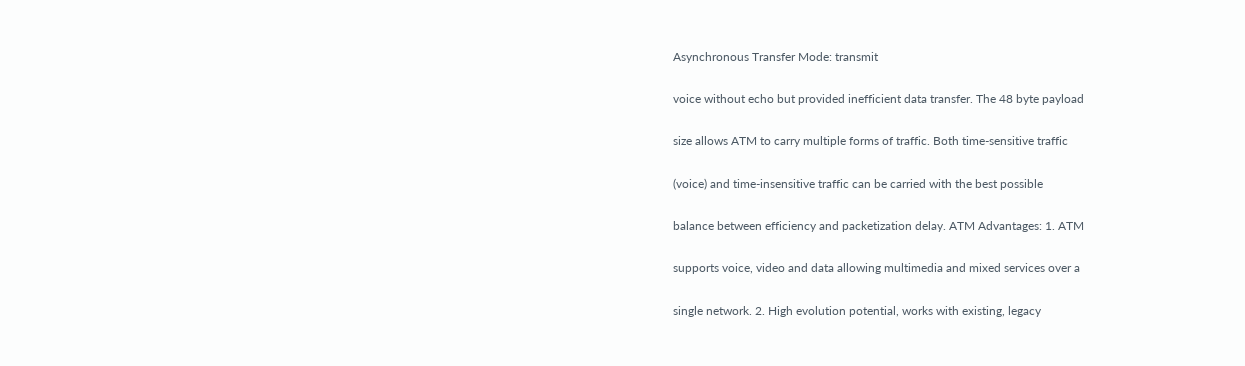Asynchronous Transfer Mode: transmit

voice without echo but provided inefficient data transfer. The 48 byte payload

size allows ATM to carry multiple forms of traffic. Both time-sensitive traffic

(voice) and time-insensitive traffic can be carried with the best possible

balance between efficiency and packetization delay. ATM Advantages: 1. ATM

supports voice, video and data allowing multimedia and mixed services over a

single network. 2. High evolution potential, works with existing, legacy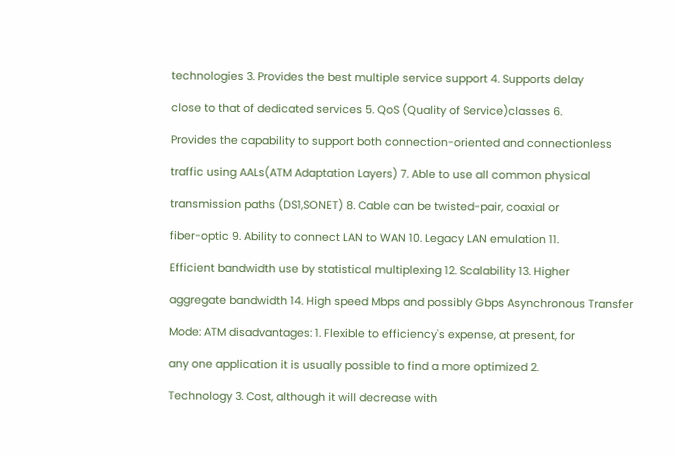technologies 3. Provides the best multiple service support 4. Supports delay

close to that of dedicated services 5. QoS (Quality of Service)classes 6.

Provides the capability to support both connection-oriented and connectionless

traffic using AALs(ATM Adaptation Layers) 7. Able to use all common physical

transmission paths (DS1,SONET) 8. Cable can be twisted-pair, coaxial or

fiber-optic 9. Ability to connect LAN to WAN 10. Legacy LAN emulation 11.

Efficient bandwidth use by statistical multiplexing 12. Scalability 13. Higher

aggregate bandwidth 14. High speed Mbps and possibly Gbps Asynchronous Transfer

Mode: ATM disadvantages: 1. Flexible to efficiency's expense, at present, for

any one application it is usually possible to find a more optimized 2.

Technology 3. Cost, although it will decrease with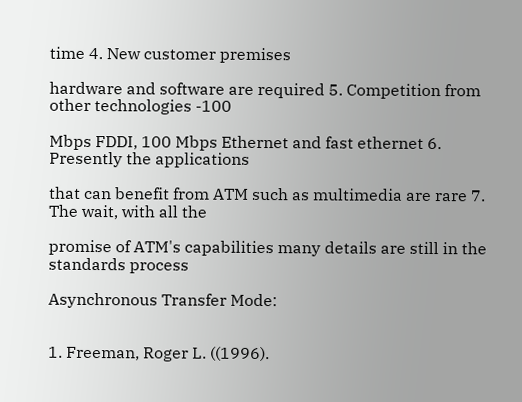time 4. New customer premises

hardware and software are required 5. Competition from other technologies -100

Mbps FDDI, 100 Mbps Ethernet and fast ethernet 6. Presently the applications

that can benefit from ATM such as multimedia are rare 7. The wait, with all the

promise of ATM's capabilities many details are still in the standards process

Asynchronous Transfer Mode:


1. Freeman, Roger L. ((1996).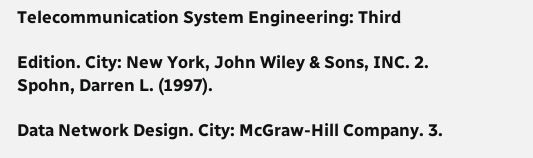Telecommunication System Engineering: Third

Edition. City: New York, John Wiley & Sons, INC. 2. Spohn, Darren L. (1997).

Data Network Design. City: McGraw-Hill Company. 3.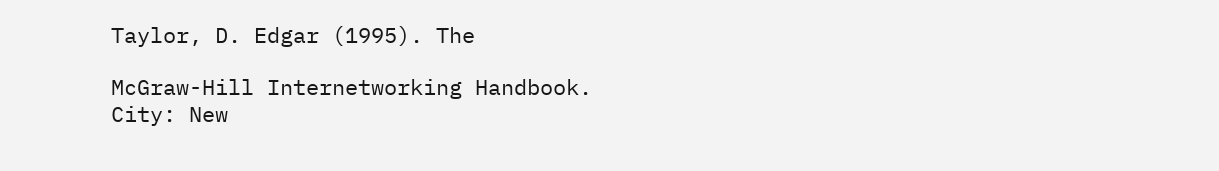Taylor, D. Edgar (1995). The

McGraw-Hill Internetworking Handbook. City: New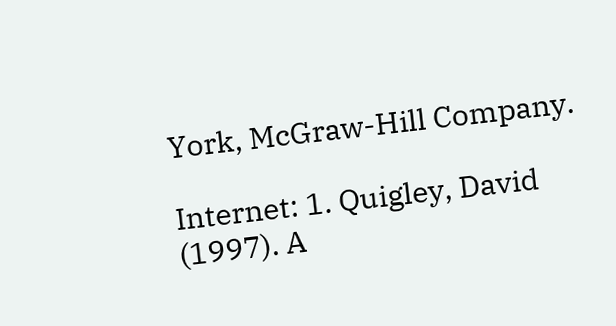York, McGraw-Hill Company.

Internet: 1. Quigley, David (1997). A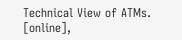Technical View of ATMs. [online],